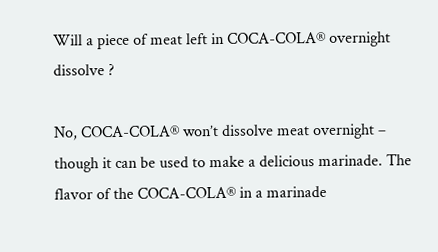Will a piece of meat left in COCA-COLA® overnight dissolve ?

No, COCA-COLA® won’t dissolve meat overnight – though it can be used to make a delicious marinade. The flavor of the COCA-COLA® in a marinade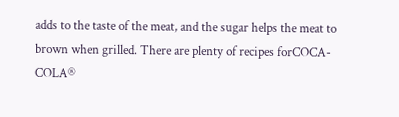adds to the taste of the meat, and the sugar helps the meat to brown when grilled. There are plenty of recipes forCOCA-COLA®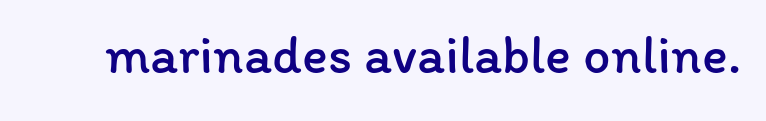marinades available online.